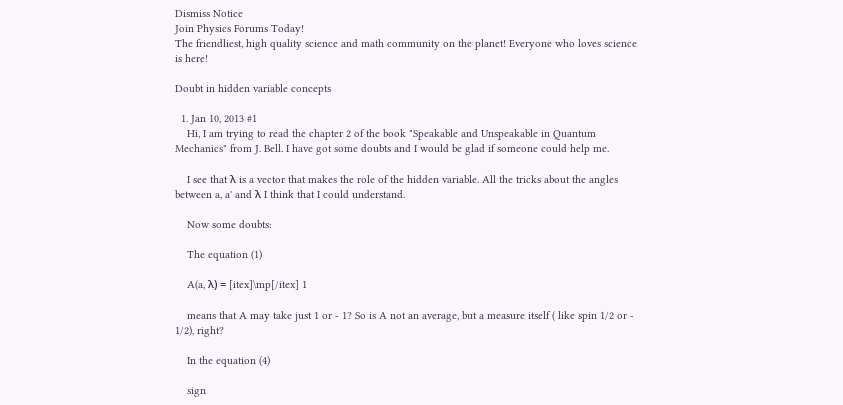Dismiss Notice
Join Physics Forums Today!
The friendliest, high quality science and math community on the planet! Everyone who loves science is here!

Doubt in hidden variable concepts

  1. Jan 10, 2013 #1
    Hi, I am trying to read the chapter 2 of the book "Speakable and Unspeakable in Quantum Mechanics" from J. Bell. I have got some doubts and I would be glad if someone could help me.

    I see that λ is a vector that makes the role of the hidden variable. All the tricks about the angles between a, a' and λ I think that I could understand.

    Now some doubts:

    The equation (1)

    A(a, λ) = [itex]\mp[/itex] 1

    means that A may take just 1 or - 1? So is A not an average, but a measure itself ( like spin 1/2 or - 1/2), right?

    In the equation (4)

    sign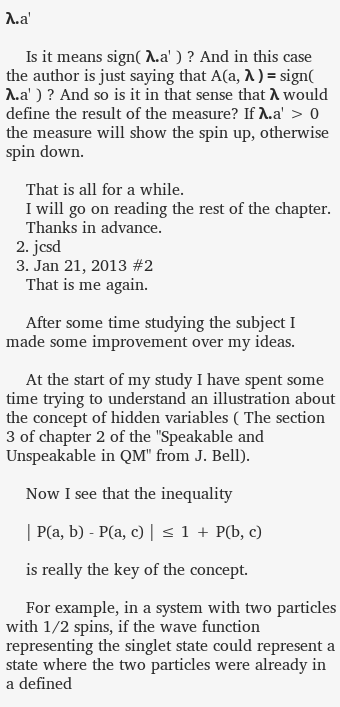λ.a'

    Is it means sign( λ.a' ) ? And in this case the author is just saying that A(a, λ ) = sign( λ.a' ) ? And so is it in that sense that λ would define the result of the measure? If λ.a' > 0 the measure will show the spin up, otherwise spin down.

    That is all for a while.
    I will go on reading the rest of the chapter.
    Thanks in advance.
  2. jcsd
  3. Jan 21, 2013 #2
    That is me again.

    After some time studying the subject I made some improvement over my ideas.

    At the start of my study I have spent some time trying to understand an illustration about the concept of hidden variables ( The section 3 of chapter 2 of the "Speakable and Unspeakable in QM" from J. Bell).

    Now I see that the inequality

    | P(a, b) - P(a, c) | ≤ 1 + P(b, c)

    is really the key of the concept.

    For example, in a system with two particles with 1/2 spins, if the wave function representing the singlet state could represent a state where the two particles were already in a defined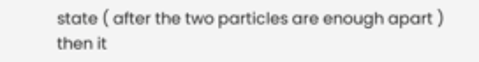state ( after the two particles are enough apart ) then it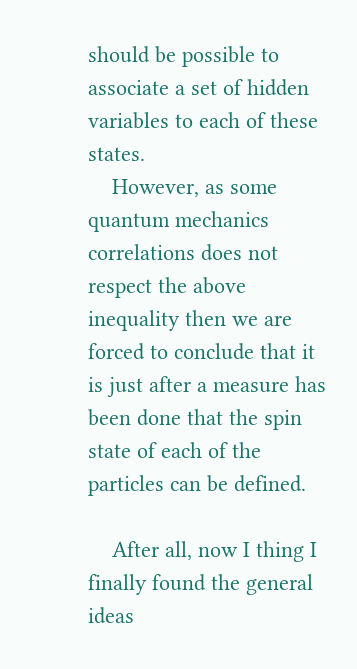should be possible to associate a set of hidden variables to each of these states.
    However, as some quantum mechanics correlations does not respect the above inequality then we are forced to conclude that it is just after a measure has been done that the spin state of each of the particles can be defined.

    After all, now I thing I finally found the general ideas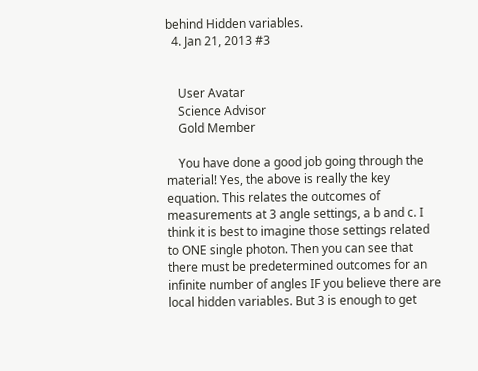behind Hidden variables.
  4. Jan 21, 2013 #3


    User Avatar
    Science Advisor
    Gold Member

    You have done a good job going through the material! Yes, the above is really the key equation. This relates the outcomes of measurements at 3 angle settings, a b and c. I think it is best to imagine those settings related to ONE single photon. Then you can see that there must be predetermined outcomes for an infinite number of angles IF you believe there are local hidden variables. But 3 is enough to get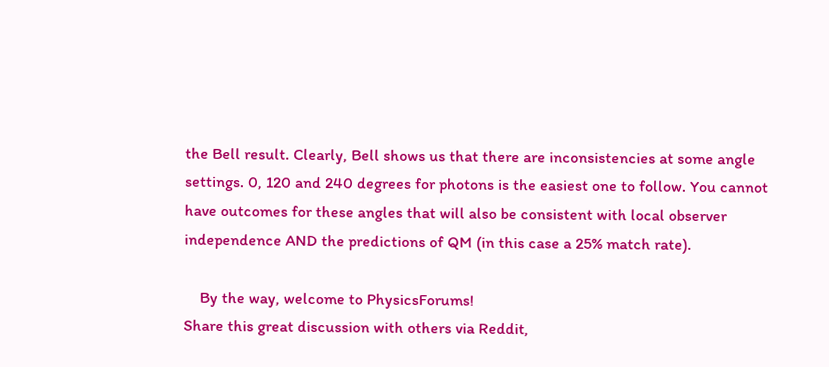the Bell result. Clearly, Bell shows us that there are inconsistencies at some angle settings. 0, 120 and 240 degrees for photons is the easiest one to follow. You cannot have outcomes for these angles that will also be consistent with local observer independence AND the predictions of QM (in this case a 25% match rate).

    By the way, welcome to PhysicsForums!
Share this great discussion with others via Reddit,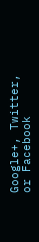Google+, Twitter, or Facebook